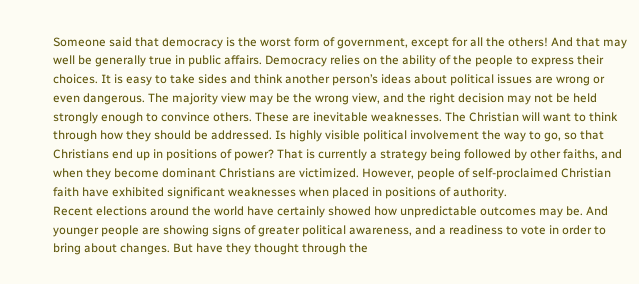Someone said that democracy is the worst form of government, except for all the others! And that may well be generally true in public affairs. Democracy relies on the ability of the people to express their choices. It is easy to take sides and think another person’s ideas about political issues are wrong or even dangerous. The majority view may be the wrong view, and the right decision may not be held strongly enough to convince others. These are inevitable weaknesses. The Christian will want to think through how they should be addressed. Is highly visible political involvement the way to go, so that Christians end up in positions of power? That is currently a strategy being followed by other faiths, and when they become dominant Christians are victimized. However, people of self-proclaimed Christian faith have exhibited significant weaknesses when placed in positions of authority.
Recent elections around the world have certainly showed how unpredictable outcomes may be. And younger people are showing signs of greater political awareness, and a readiness to vote in order to bring about changes. But have they thought through the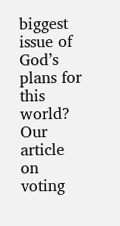biggest issue of God’s plans for this world?
Our article on voting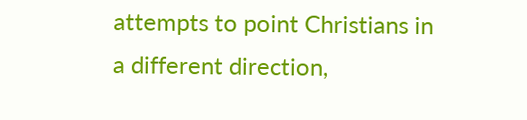attempts to point Christians in a different direction,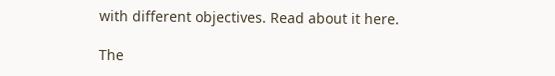with different objectives. Read about it here.

The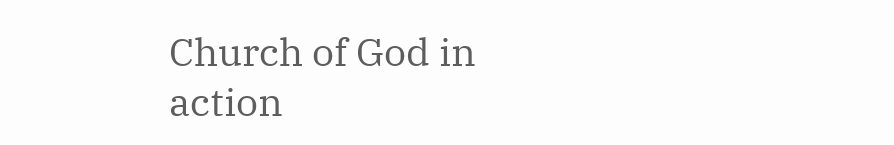Church of God in action